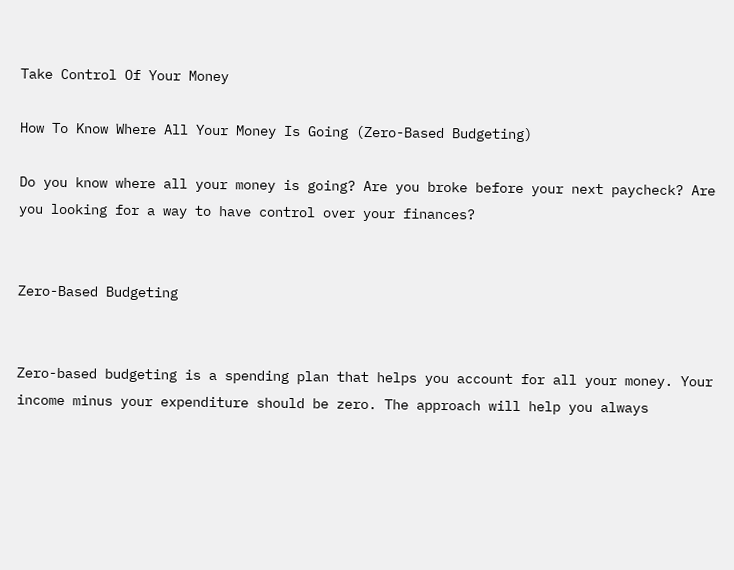Take Control Of Your Money

How To Know Where All Your Money Is Going (Zero-Based Budgeting)

Do you know where all your money is going? Are you broke before your next paycheck? Are you looking for a way to have control over your finances?


Zero-Based Budgeting


Zero-based budgeting is a spending plan that helps you account for all your money. Your income minus your expenditure should be zero. The approach will help you always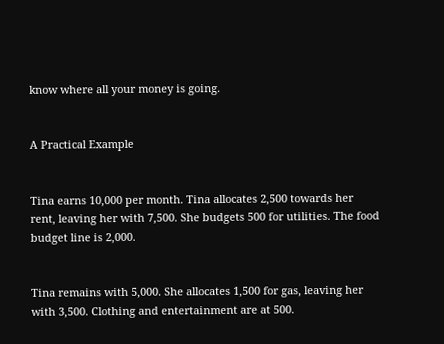know where all your money is going.


A Practical Example


Tina earns 10,000 per month. Tina allocates 2,500 towards her rent, leaving her with 7,500. She budgets 500 for utilities. The food budget line is 2,000.


Tina remains with 5,000. She allocates 1,500 for gas, leaving her with 3,500. Clothing and entertainment are at 500.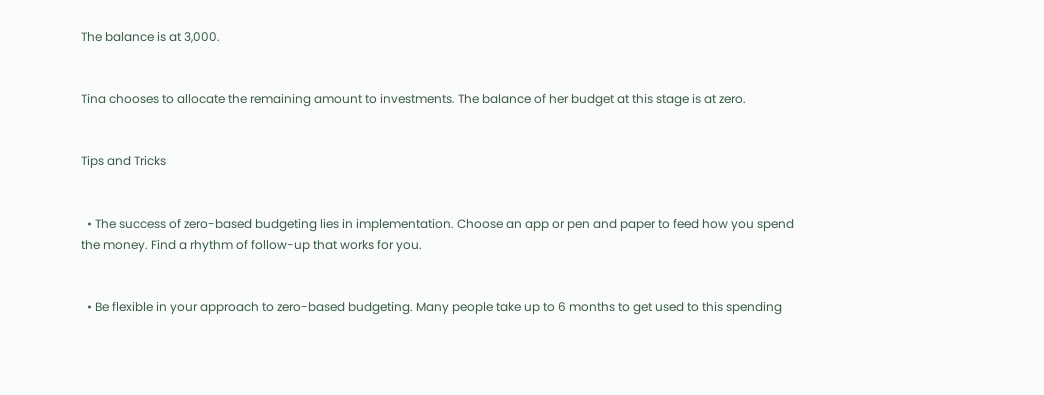The balance is at 3,000.


Tina chooses to allocate the remaining amount to investments. The balance of her budget at this stage is at zero.


Tips and Tricks


  • The success of zero-based budgeting lies in implementation. Choose an app or pen and paper to feed how you spend the money. Find a rhythm of follow-up that works for you.


  • Be flexible in your approach to zero-based budgeting. Many people take up to 6 months to get used to this spending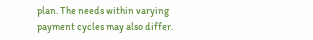plan. The needs within varying payment cycles may also differ.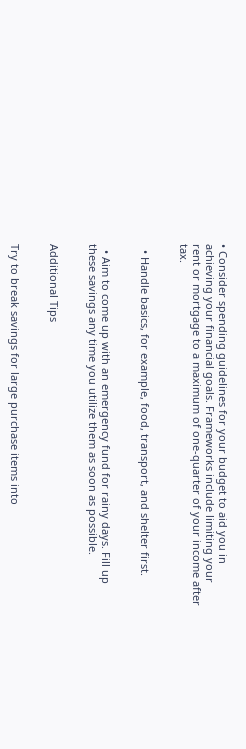• Consider spending guidelines for your budget to aid you in achieving your financial goals. Frameworks include limiting your rent or mortgage to a maximum of one-quarter of your income after tax.


  • Handle basics, for example, food, transport, and shelter first.


  • Aim to come up with an emergency fund for rainy days. Fill up these savings any time you utilize them as soon as possible.


Additional Tips


Try to break savings for large purchase items into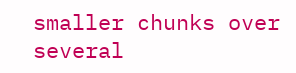smaller chunks over several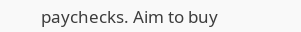paychecks. Aim to buy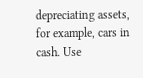depreciating assets, for example, cars in cash. Use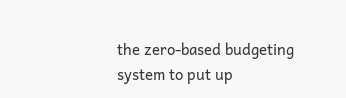the zero-based budgeting system to put up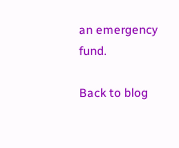an emergency fund.

Back to blog